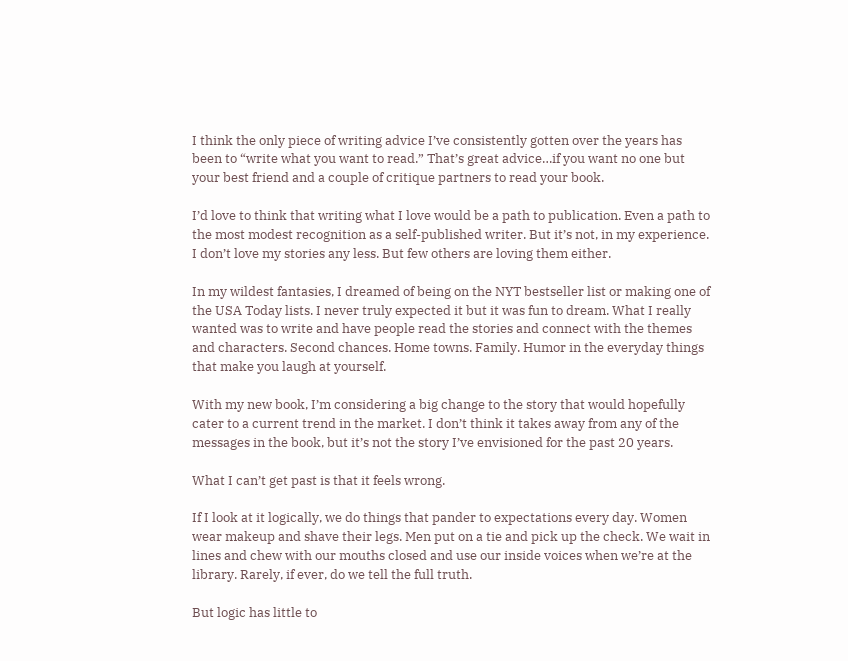I think the only piece of writing advice I’ve consistently gotten over the years has been to “write what you want to read.” That’s great advice…if you want no one but your best friend and a couple of critique partners to read your book.

I’d love to think that writing what I love would be a path to publication. Even a path to the most modest recognition as a self-published writer. But it’s not, in my experience. I don’t love my stories any less. But few others are loving them either.

In my wildest fantasies, I dreamed of being on the NYT bestseller list or making one of the USA Today lists. I never truly expected it but it was fun to dream. What I really wanted was to write and have people read the stories and connect with the themes and characters. Second chances. Home towns. Family. Humor in the everyday things that make you laugh at yourself.

With my new book, I’m considering a big change to the story that would hopefully cater to a current trend in the market. I don’t think it takes away from any of the messages in the book, but it’s not the story I’ve envisioned for the past 20 years.

What I can’t get past is that it feels wrong.

If I look at it logically, we do things that pander to expectations every day. Women wear makeup and shave their legs. Men put on a tie and pick up the check. We wait in lines and chew with our mouths closed and use our inside voices when we’re at the library. Rarely, if ever, do we tell the full truth.

But logic has little to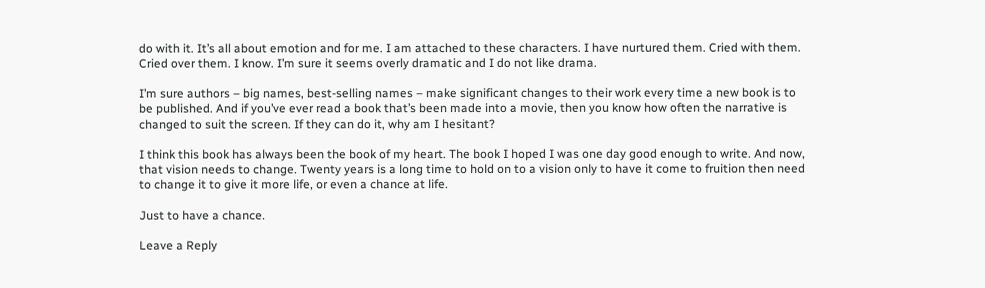do with it. It’s all about emotion and for me. I am attached to these characters. I have nurtured them. Cried with them. Cried over them. I know. I’m sure it seems overly dramatic and I do not like drama.

I’m sure authors – big names, best-selling names – make significant changes to their work every time a new book is to be published. And if you’ve ever read a book that’s been made into a movie, then you know how often the narrative is changed to suit the screen. If they can do it, why am I hesitant?

I think this book has always been the book of my heart. The book I hoped I was one day good enough to write. And now, that vision needs to change. Twenty years is a long time to hold on to a vision only to have it come to fruition then need to change it to give it more life, or even a chance at life.

Just to have a chance.

Leave a Reply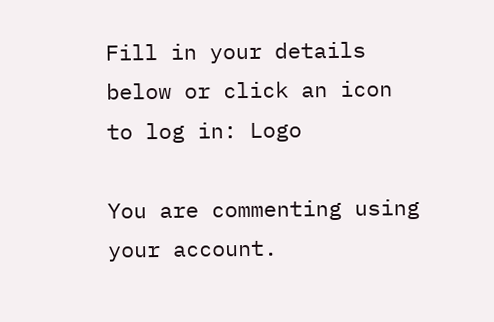Fill in your details below or click an icon to log in: Logo

You are commenting using your account.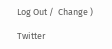Log Out /  Change )

Twitter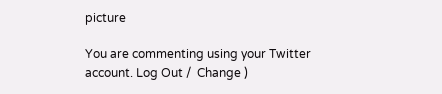picture

You are commenting using your Twitter account. Log Out /  Change )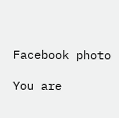Facebook photo

You are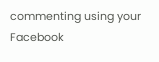commenting using your Facebook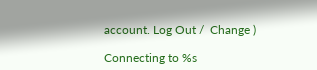account. Log Out /  Change )

Connecting to %s